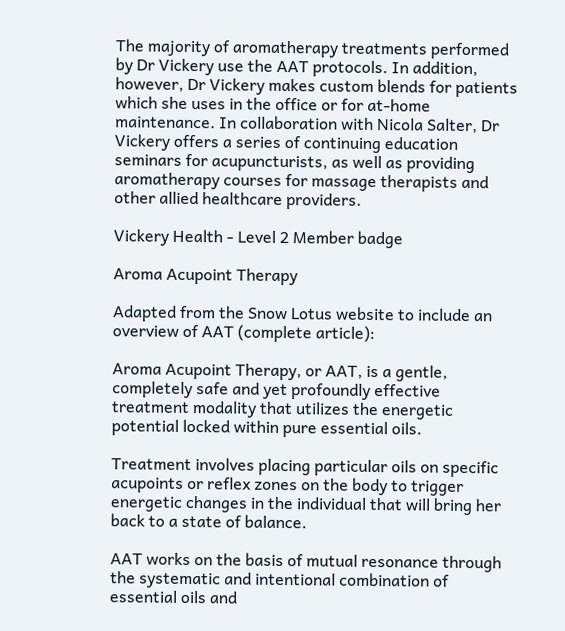The majority of aromatherapy treatments performed by Dr Vickery use the AAT protocols. In addition, however, Dr Vickery makes custom blends for patients which she uses in the office or for at-home maintenance. In collaboration with Nicola Salter, Dr Vickery offers a series of continuing education seminars for acupuncturists, as well as providing aromatherapy courses for massage therapists and other allied healthcare providers.

Vickery Health - Level 2 Member badge

Aroma Acupoint Therapy

Adapted from the Snow Lotus website to include an overview of AAT (complete article):

Aroma Acupoint Therapy, or AAT, is a gentle, completely safe and yet profoundly effective treatment modality that utilizes the energetic potential locked within pure essential oils.

Treatment involves placing particular oils on specific acupoints or reflex zones on the body to trigger energetic changes in the individual that will bring her back to a state of balance.

AAT works on the basis of mutual resonance through the systematic and intentional combination of essential oils and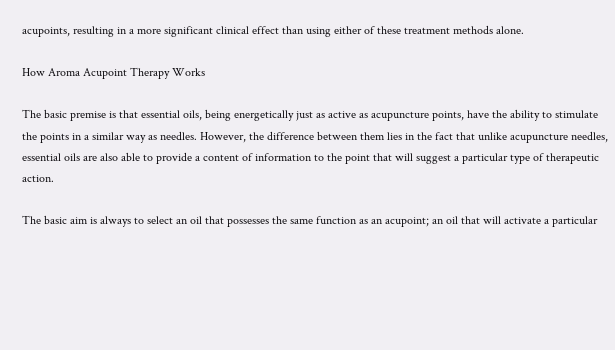acupoints, resulting in a more significant clinical effect than using either of these treatment methods alone.

How Aroma Acupoint Therapy Works

The basic premise is that essential oils, being energetically just as active as acupuncture points, have the ability to stimulate the points in a similar way as needles. However, the difference between them lies in the fact that unlike acupuncture needles, essential oils are also able to provide a content of information to the point that will suggest a particular type of therapeutic action.

The basic aim is always to select an oil that possesses the same function as an acupoint; an oil that will activate a particular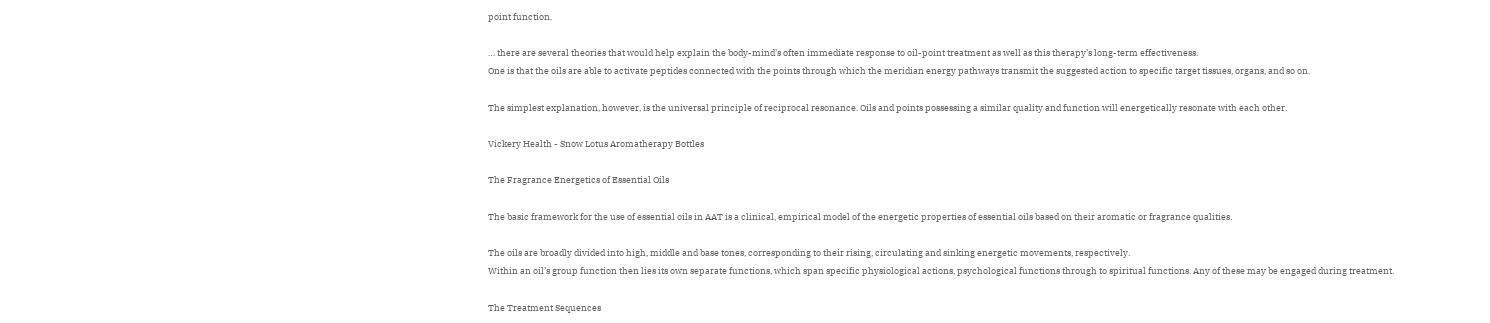point function.

… there are several theories that would help explain the body-mind’s often immediate response to oil-point treatment as well as this therapy’s long-term effectiveness.
One is that the oils are able to activate peptides connected with the points through which the meridian energy pathways transmit the suggested action to specific target tissues, organs, and so on.

The simplest explanation, however, is the universal principle of reciprocal resonance. Oils and points possessing a similar quality and function will energetically resonate with each other.

Vickery Health - Snow Lotus Aromatherapy Bottles

The Fragrance Energetics of Essential Oils

The basic framework for the use of essential oils in AAT is a clinical, empirical model of the energetic properties of essential oils based on their aromatic or fragrance qualities.

The oils are broadly divided into high, middle and base tones, corresponding to their rising, circulating and sinking energetic movements, respectively.
Within an oil’s group function then lies its own separate functions, which span specific physiological actions, psychological functions through to spiritual functions. Any of these may be engaged during treatment.

The Treatment Sequences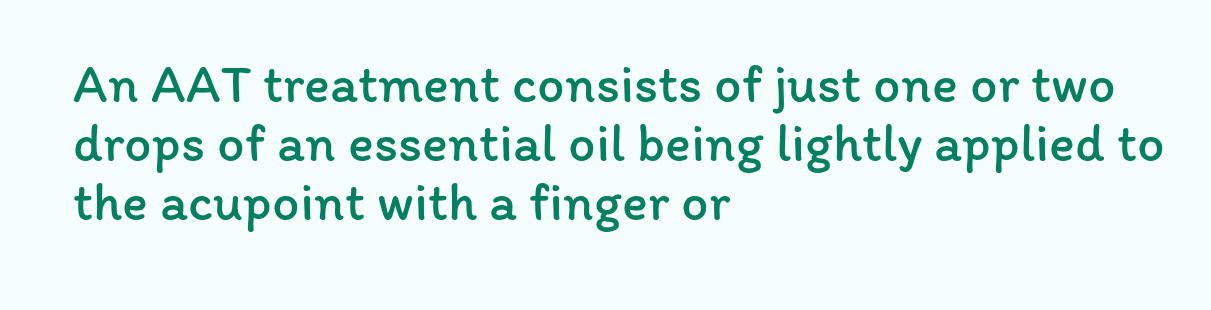An AAT treatment consists of just one or two drops of an essential oil being lightly applied to the acupoint with a finger or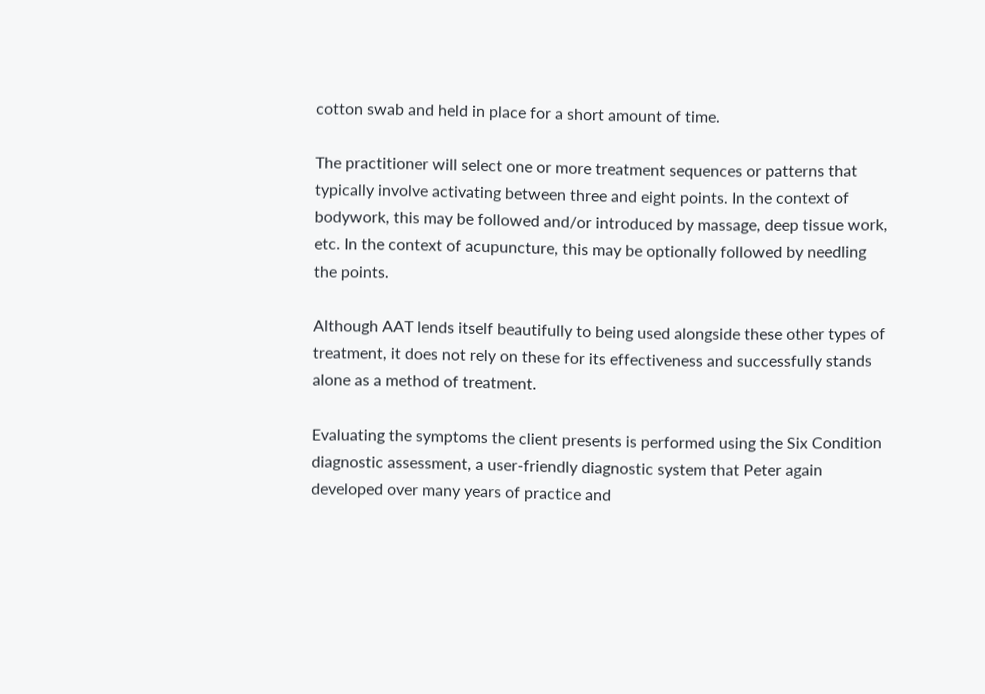cotton swab and held in place for a short amount of time.

The practitioner will select one or more treatment sequences or patterns that typically involve activating between three and eight points. In the context of bodywork, this may be followed and/or introduced by massage, deep tissue work, etc. In the context of acupuncture, this may be optionally followed by needling the points.

Although AAT lends itself beautifully to being used alongside these other types of treatment, it does not rely on these for its effectiveness and successfully stands alone as a method of treatment.

Evaluating the symptoms the client presents is performed using the Six Condition diagnostic assessment, a user-friendly diagnostic system that Peter again developed over many years of practice and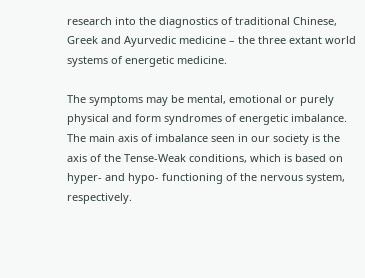research into the diagnostics of traditional Chinese, Greek and Ayurvedic medicine – the three extant world systems of energetic medicine.

The symptoms may be mental, emotional or purely physical and form syndromes of energetic imbalance. The main axis of imbalance seen in our society is the axis of the Tense-Weak conditions, which is based on hyper- and hypo- functioning of the nervous system, respectively.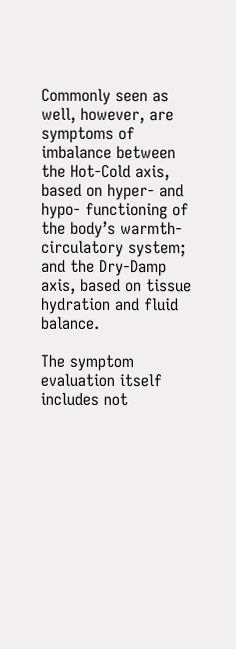Commonly seen as well, however, are symptoms of imbalance between the Hot-Cold axis, based on hyper- and hypo- functioning of the body’s warmth-circulatory system; and the Dry-Damp axis, based on tissue hydration and fluid balance.

The symptom evaluation itself includes not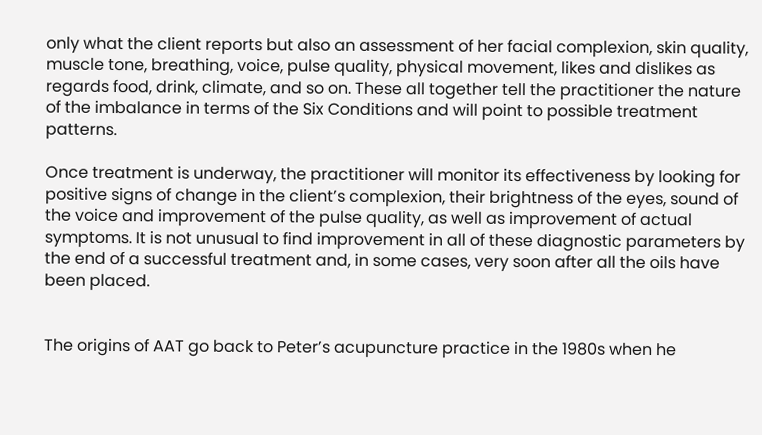only what the client reports but also an assessment of her facial complexion, skin quality, muscle tone, breathing, voice, pulse quality, physical movement, likes and dislikes as regards food, drink, climate, and so on. These all together tell the practitioner the nature of the imbalance in terms of the Six Conditions and will point to possible treatment patterns.

Once treatment is underway, the practitioner will monitor its effectiveness by looking for positive signs of change in the client’s complexion, their brightness of the eyes, sound of the voice and improvement of the pulse quality, as well as improvement of actual symptoms. It is not unusual to find improvement in all of these diagnostic parameters by the end of a successful treatment and, in some cases, very soon after all the oils have been placed.


The origins of AAT go back to Peter’s acupuncture practice in the 1980s when he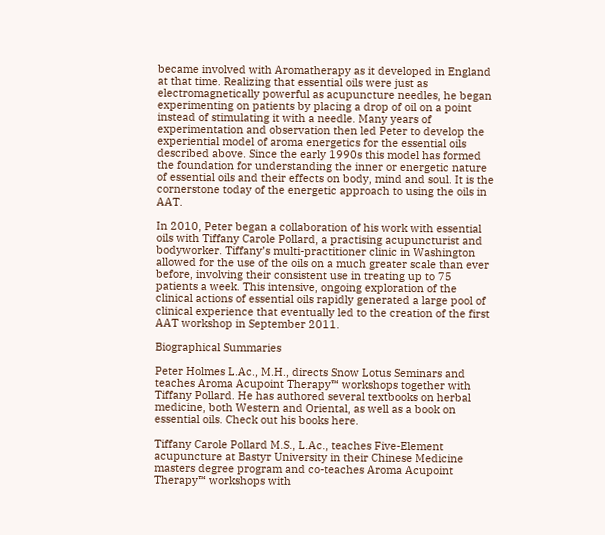became involved with Aromatherapy as it developed in England at that time. Realizing that essential oils were just as electromagnetically powerful as acupuncture needles, he began experimenting on patients by placing a drop of oil on a point instead of stimulating it with a needle. Many years of experimentation and observation then led Peter to develop the experiential model of aroma energetics for the essential oils described above. Since the early 1990s this model has formed the foundation for understanding the inner or energetic nature of essential oils and their effects on body, mind and soul. It is the cornerstone today of the energetic approach to using the oils in AAT.

In 2010, Peter began a collaboration of his work with essential oils with Tiffany Carole Pollard, a practising acupuncturist and bodyworker. Tiffany’s multi-practitioner clinic in Washington allowed for the use of the oils on a much greater scale than ever before, involving their consistent use in treating up to 75 patients a week. This intensive, ongoing exploration of the clinical actions of essential oils rapidly generated a large pool of clinical experience that eventually led to the creation of the first AAT workshop in September 2011.

Biographical Summaries

Peter Holmes L.Ac., M.H., directs Snow Lotus Seminars and teaches Aroma Acupoint Therapy™ workshops together with Tiffany Pollard. He has authored several textbooks on herbal medicine, both Western and Oriental, as well as a book on essential oils. Check out his books here.

Tiffany Carole Pollard M.S., L.Ac., teaches Five-Element acupuncture at Bastyr University in their Chinese Medicine masters degree program and co-teaches Aroma Acupoint Therapy™ workshops with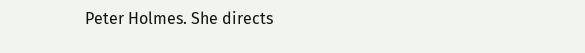Peter Holmes. She directs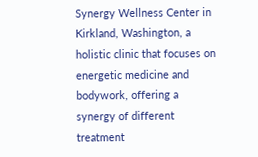Synergy Wellness Center in Kirkland, Washington, a holistic clinic that focuses on energetic medicine and bodywork, offering a synergy of different treatment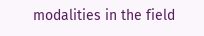modalities in the field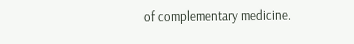of complementary medicine.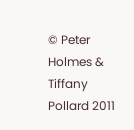© Peter Holmes & Tiffany Pollard 2011